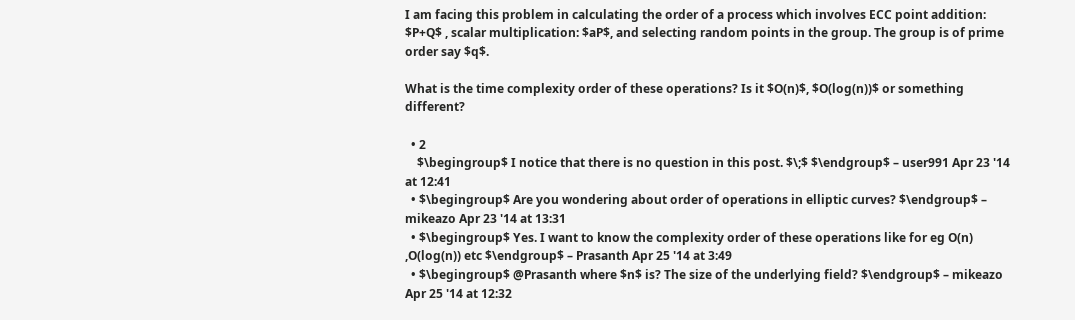I am facing this problem in calculating the order of a process which involves ECC point addition: $P+Q$ , scalar multiplication: $aP$, and selecting random points in the group. The group is of prime order say $q$.

What is the time complexity order of these operations? Is it $O(n)$, $O(log(n))$ or something different?

  • 2
    $\begingroup$ I notice that there is no question in this post. $\;$ $\endgroup$ – user991 Apr 23 '14 at 12:41
  • $\begingroup$ Are you wondering about order of operations in elliptic curves? $\endgroup$ – mikeazo Apr 23 '14 at 13:31
  • $\begingroup$ Yes. I want to know the complexity order of these operations like for eg O(n) ,O(log(n)) etc $\endgroup$ – Prasanth Apr 25 '14 at 3:49
  • $\begingroup$ @Prasanth where $n$ is? The size of the underlying field? $\endgroup$ – mikeazo Apr 25 '14 at 12:32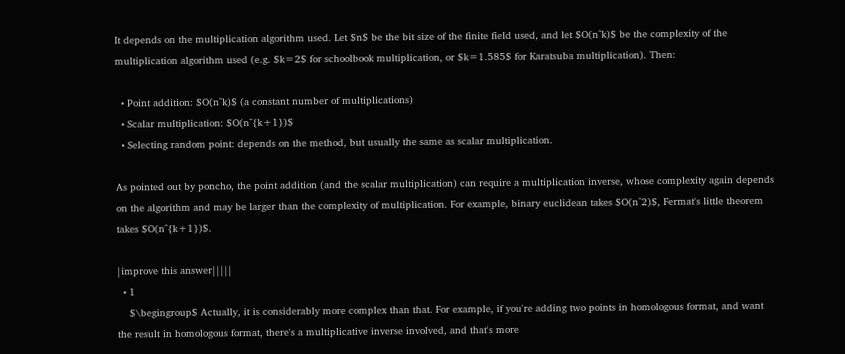It depends on the multiplication algorithm used. Let $n$ be the bit size of the finite field used, and let $O(n^k)$ be the complexity of the multiplication algorithm used (e.g. $k=2$ for schoolbook multiplication, or $k=1.585$ for Karatsuba multiplication). Then:

  • Point addition: $O(n^k)$ (a constant number of multiplications)
  • Scalar multiplication: $O(n^{k+1})$
  • Selecting random point: depends on the method, but usually the same as scalar multiplication.

As pointed out by poncho, the point addition (and the scalar multiplication) can require a multiplication inverse, whose complexity again depends on the algorithm and may be larger than the complexity of multiplication. For example, binary euclidean takes $O(n^2)$, Fermat's little theorem takes $O(n^{k+1})$.

|improve this answer|||||
  • 1
    $\begingroup$ Actually, it is considerably more complex than that. For example, if you're adding two points in homologous format, and want the result in homologous format, there's a multiplicative inverse involved, and that's more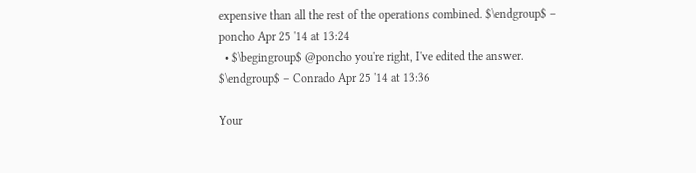expensive than all the rest of the operations combined. $\endgroup$ – poncho Apr 25 '14 at 13:24
  • $\begingroup$ @poncho you're right, I've edited the answer. $\endgroup$ – Conrado Apr 25 '14 at 13:36

Your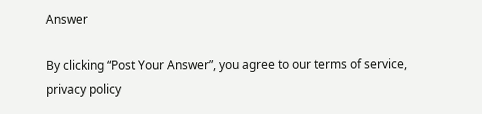Answer

By clicking “Post Your Answer”, you agree to our terms of service, privacy policy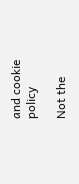and cookie policy

Not the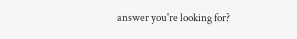answer you're looking for?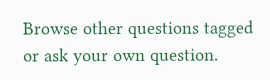Browse other questions tagged or ask your own question.